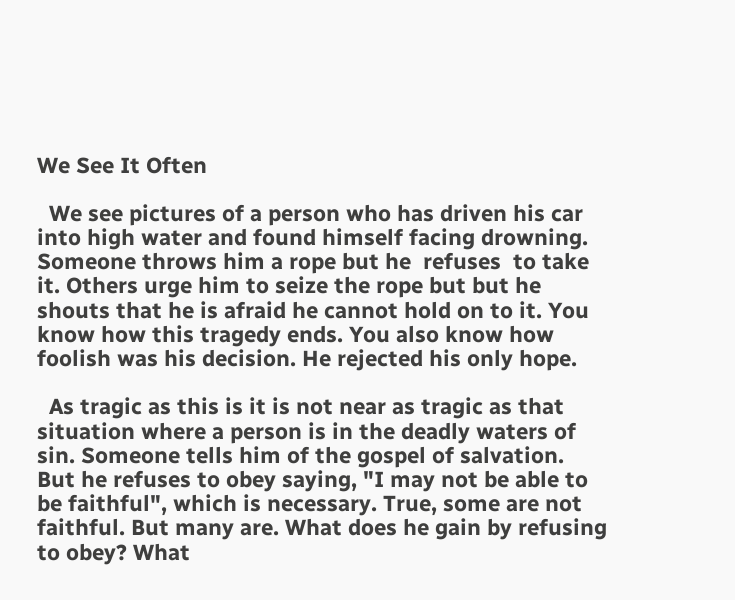We See It Often

  We see pictures of a person who has driven his car into high water and found himself facing drowning. Someone throws him a rope but he  refuses  to take it. Others urge him to seize the rope but but he shouts that he is afraid he cannot hold on to it. You know how this tragedy ends. You also know how foolish was his decision. He rejected his only hope.

  As tragic as this is it is not near as tragic as that situation where a person is in the deadly waters of sin. Someone tells him of the gospel of salvation. But he refuses to obey saying, "I may not be able to be faithful", which is necessary. True, some are not faithful. But many are. What does he gain by refusing to obey? What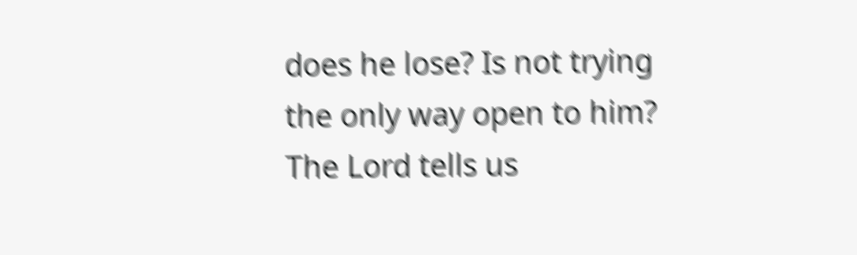does he lose? Is not trying the only way open to him? The Lord tells us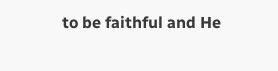to be faithful and He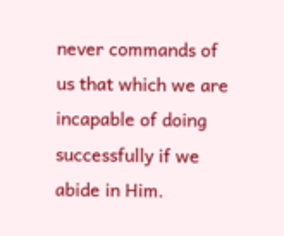never commands of us that which we are incapable of doing successfully if we abide in Him.